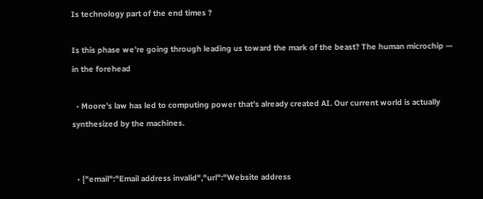Is technology part of the end times ?

Is this phase we’re going through leading us toward the mark of the beast? The human microchip — in the forehead

  • Moore’s law has led to computing power that’s already created AI. Our current world is actually synthesized by the machines.


  • {"email":"Email address invalid","url":"Website address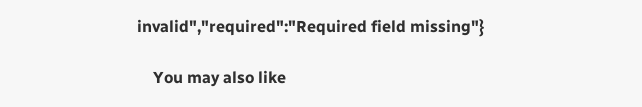invalid","required":"Required field missing"}

    You may also like